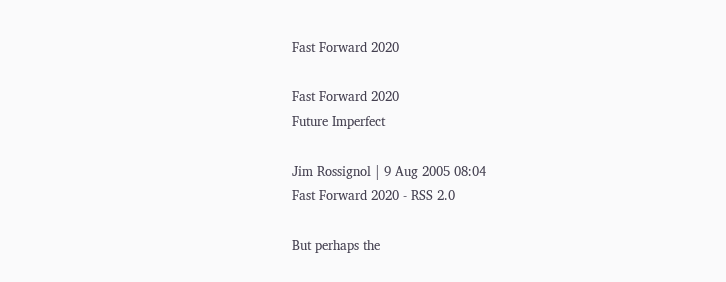Fast Forward 2020

Fast Forward 2020
Future Imperfect

Jim Rossignol | 9 Aug 2005 08:04
Fast Forward 2020 - RSS 2.0

But perhaps the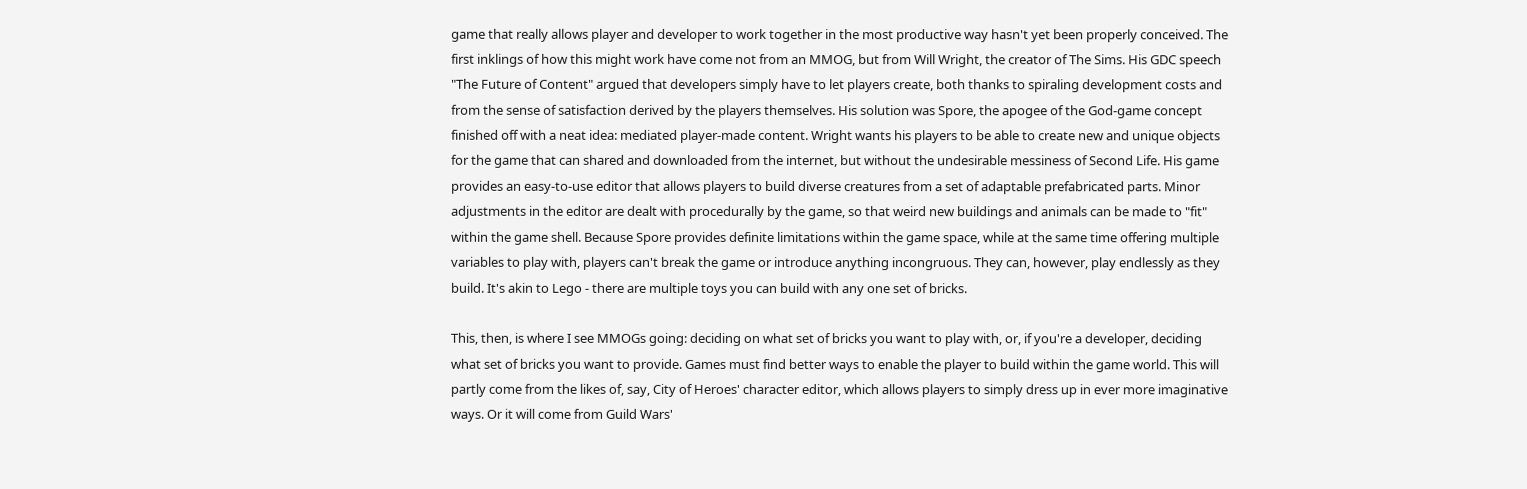game that really allows player and developer to work together in the most productive way hasn't yet been properly conceived. The first inklings of how this might work have come not from an MMOG, but from Will Wright, the creator of The Sims. His GDC speech "The Future of Content" argued that developers simply have to let players create, both thanks to spiraling development costs and from the sense of satisfaction derived by the players themselves. His solution was Spore, the apogee of the God-game concept finished off with a neat idea: mediated player-made content. Wright wants his players to be able to create new and unique objects for the game that can shared and downloaded from the internet, but without the undesirable messiness of Second Life. His game provides an easy-to-use editor that allows players to build diverse creatures from a set of adaptable prefabricated parts. Minor adjustments in the editor are dealt with procedurally by the game, so that weird new buildings and animals can be made to "fit" within the game shell. Because Spore provides definite limitations within the game space, while at the same time offering multiple variables to play with, players can't break the game or introduce anything incongruous. They can, however, play endlessly as they build. It's akin to Lego - there are multiple toys you can build with any one set of bricks.

This, then, is where I see MMOGs going: deciding on what set of bricks you want to play with, or, if you're a developer, deciding what set of bricks you want to provide. Games must find better ways to enable the player to build within the game world. This will partly come from the likes of, say, City of Heroes' character editor, which allows players to simply dress up in ever more imaginative ways. Or it will come from Guild Wars'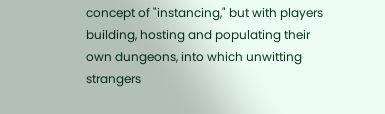concept of "instancing," but with players building, hosting and populating their own dungeons, into which unwitting strangers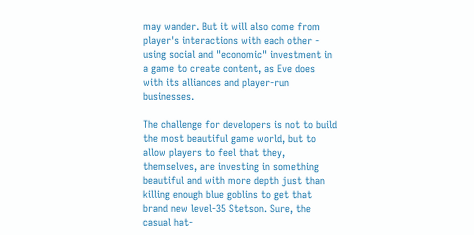may wander. But it will also come from player's interactions with each other - using social and "economic" investment in a game to create content, as Eve does with its alliances and player-run businesses.

The challenge for developers is not to build the most beautiful game world, but to allow players to feel that they, themselves, are investing in something beautiful and with more depth just than killing enough blue goblins to get that brand new level-35 Stetson. Sure, the casual hat-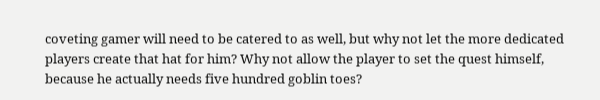coveting gamer will need to be catered to as well, but why not let the more dedicated players create that hat for him? Why not allow the player to set the quest himself, because he actually needs five hundred goblin toes?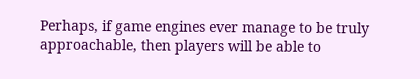Perhaps, if game engines ever manage to be truly approachable, then players will be able to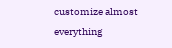customize almost everything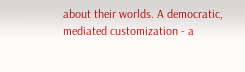about their worlds. A democratic, mediated customization - a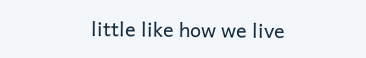little like how we live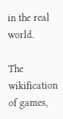in the real world.

The wikification of games,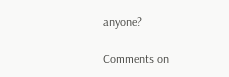anyone?

Comments on